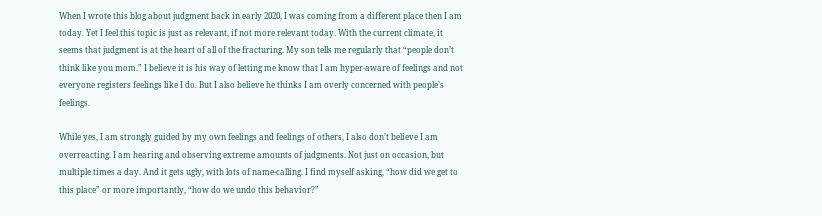When I wrote this blog about judgment back in early 2020, I was coming from a different place then I am today. Yet I feel this topic is just as relevant, if not more relevant today. With the current climate, it seems that judgment is at the heart of all of the fracturing. My son tells me regularly that “people don’t think like you mom.” I believe it is his way of letting me know that I am hyper-aware of feelings and not everyone registers feelings like I do. But I also believe he thinks I am overly concerned with people’s feelings.

While yes, I am strongly guided by my own feelings and feelings of others, I also don’t believe I am overreacting. I am hearing and observing extreme amounts of judgments. Not just on occasion, but multiple times a day. And it gets ugly, with lots of name-calling. I find myself asking, “how did we get to this place” or more importantly, “how do we undo this behavior?”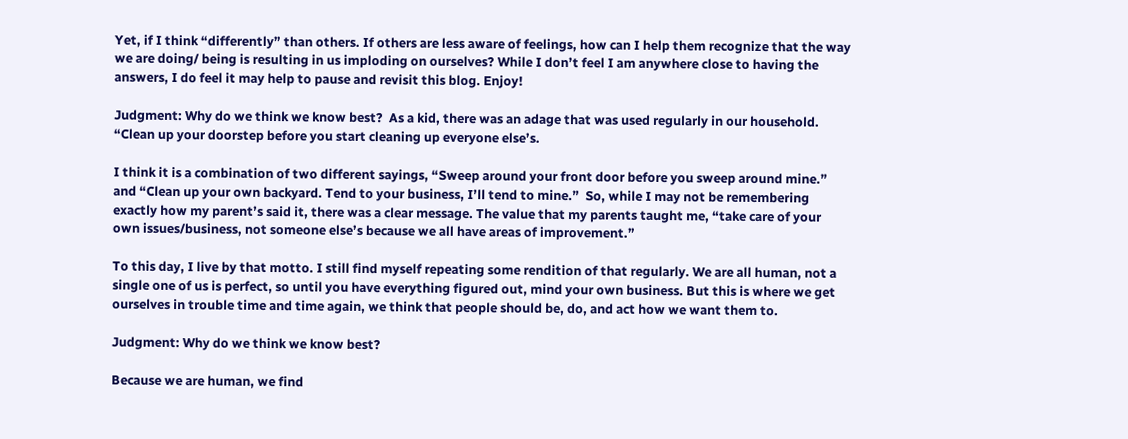Yet, if I think “differently” than others. If others are less aware of feelings, how can I help them recognize that the way we are doing/ being is resulting in us imploding on ourselves? While I don’t feel I am anywhere close to having the answers, I do feel it may help to pause and revisit this blog. Enjoy!

Judgment: Why do we think we know best?  As a kid, there was an adage that was used regularly in our household. “Clean up your doorstep before you start cleaning up everyone else’s.

I think it is a combination of two different sayings, “Sweep around your front door before you sweep around mine.” and “Clean up your own backyard. Tend to your business, I’ll tend to mine.”  So, while I may not be remembering exactly how my parent’s said it, there was a clear message. The value that my parents taught me, “take care of your own issues/business, not someone else’s because we all have areas of improvement.”

To this day, I live by that motto. I still find myself repeating some rendition of that regularly. We are all human, not a single one of us is perfect, so until you have everything figured out, mind your own business. But this is where we get ourselves in trouble time and time again, we think that people should be, do, and act how we want them to.

Judgment: Why do we think we know best?

Because we are human, we find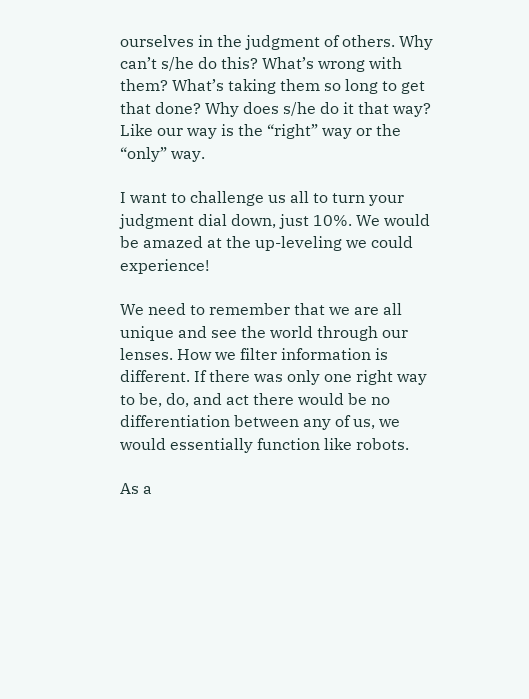ourselves in the judgment of others. Why can’t s/he do this? What’s wrong with them? What’s taking them so long to get that done? Why does s/he do it that way? Like our way is the “right” way or the “only” way.

I want to challenge us all to turn your judgment dial down, just 10%. We would be amazed at the up-leveling we could experience!

We need to remember that we are all unique and see the world through our lenses. How we filter information is different. If there was only one right way to be, do, and act there would be no differentiation between any of us, we would essentially function like robots.

As a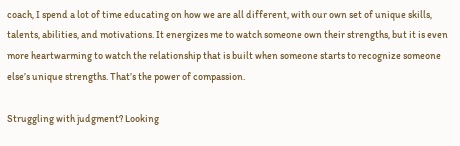coach, I spend a lot of time educating on how we are all different, with our own set of unique skills, talents, abilities, and motivations. It energizes me to watch someone own their strengths, but it is even more heartwarming to watch the relationship that is built when someone starts to recognize someone else’s unique strengths. That’s the power of compassion.

Struggling with judgment? Looking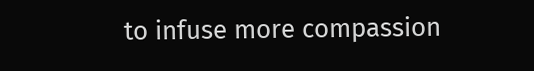to infuse more compassion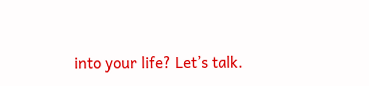into your life? Let’s talk.